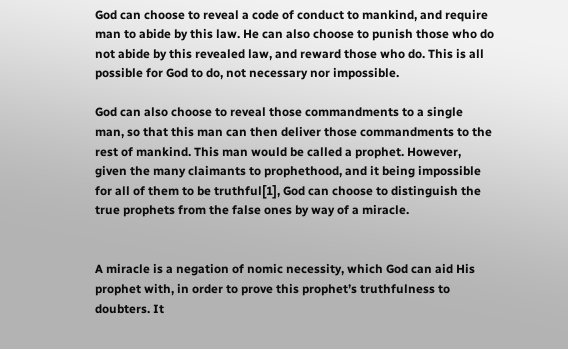God can choose to reveal a code of conduct to mankind, and require man to abide by this law. He can also choose to punish those who do not abide by this revealed law, and reward those who do. This is all possible for God to do, not necessary nor impossible.

God can also choose to reveal those commandments to a single man, so that this man can then deliver those commandments to the rest of mankind. This man would be called a prophet. However, given the many claimants to prophethood, and it being impossible for all of them to be truthful[1], God can choose to distinguish the true prophets from the false ones by way of a miracle.


A miracle is a negation of nomic necessity, which God can aid His prophet with, in order to prove this prophet’s truthfulness to doubters. It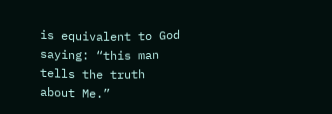is equivalent to God saying: “this man tells the truth about Me.”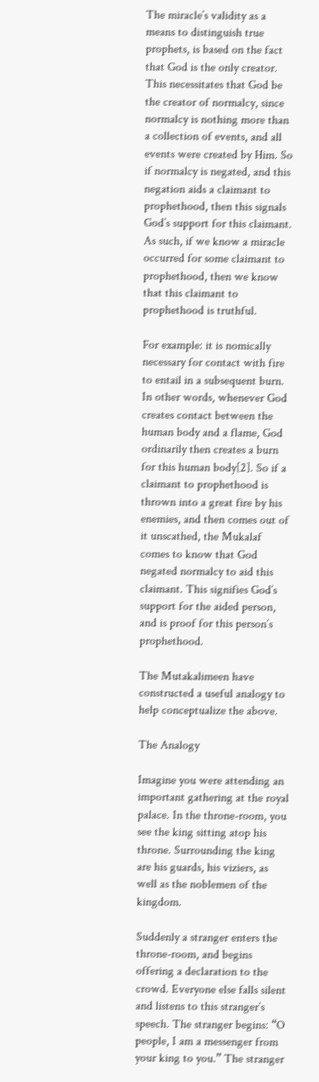The miracle’s validity as a means to distinguish true prophets, is based on the fact that God is the only creator. This necessitates that God be the creator of normalcy, since normalcy is nothing more than a collection of events, and all events were created by Him. So if normalcy is negated, and this negation aids a claimant to prophethood, then this signals God’s support for this claimant. As such, if we know a miracle occurred for some claimant to prophethood, then we know that this claimant to prophethood is truthful.

For example: it is nomically necessary for contact with fire to entail in a subsequent burn. In other words, whenever God creates contact between the human body and a flame, God ordinarily then creates a burn for this human body[2]. So if a claimant to prophethood is thrown into a great fire by his enemies, and then comes out of it unscathed, the Mukalaf comes to know that God negated normalcy to aid this claimant. This signifies God’s support for the aided person, and is proof for this person’s prophethood.

The Mutakalimeen have constructed a useful analogy to help conceptualize the above.

The Analogy

Imagine you were attending an important gathering at the royal palace. In the throne-room, you see the king sitting atop his throne. Surrounding the king are his guards, his viziers, as well as the noblemen of the kingdom.

Suddenly a stranger enters the throne-room, and begins offering a declaration to the crowd. Everyone else falls silent and listens to this stranger’s speech. The stranger begins: “O people, I am a messenger from your king to you.” The stranger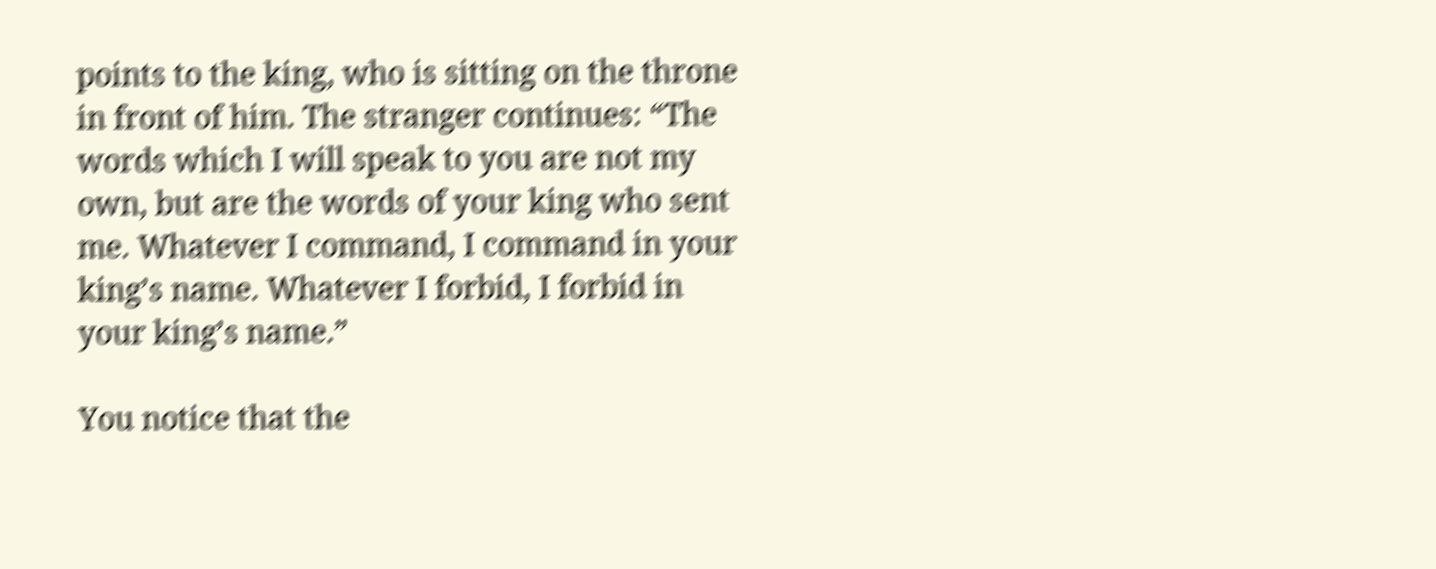points to the king, who is sitting on the throne in front of him. The stranger continues: “The words which I will speak to you are not my own, but are the words of your king who sent me. Whatever I command, I command in your king’s name. Whatever I forbid, I forbid in your king’s name.”

You notice that the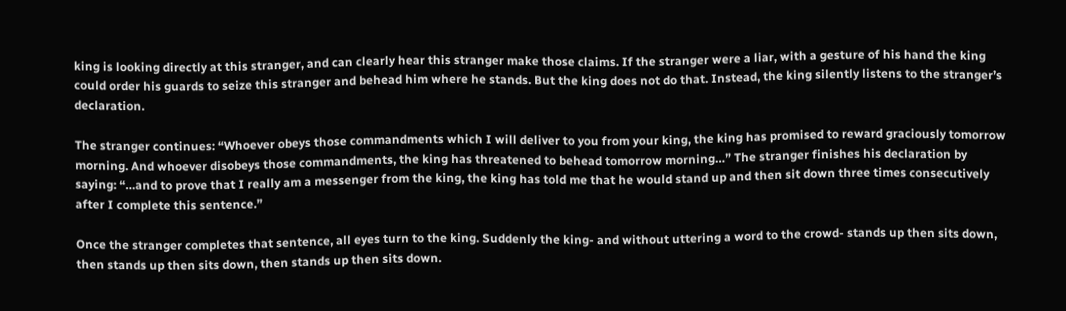king is looking directly at this stranger, and can clearly hear this stranger make those claims. If the stranger were a liar, with a gesture of his hand the king could order his guards to seize this stranger and behead him where he stands. But the king does not do that. Instead, the king silently listens to the stranger’s declaration.

The stranger continues: “Whoever obeys those commandments which I will deliver to you from your king, the king has promised to reward graciously tomorrow morning. And whoever disobeys those commandments, the king has threatened to behead tomorrow morning…” The stranger finishes his declaration by saying: “…and to prove that I really am a messenger from the king, the king has told me that he would stand up and then sit down three times consecutively after I complete this sentence.”

Once the stranger completes that sentence, all eyes turn to the king. Suddenly the king- and without uttering a word to the crowd- stands up then sits down, then stands up then sits down, then stands up then sits down.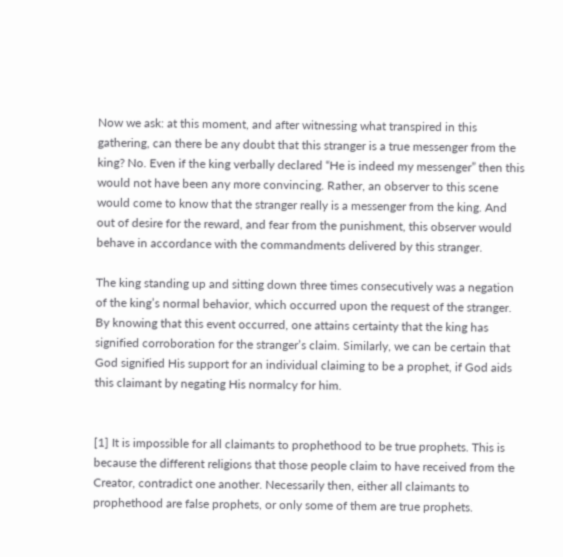Now we ask: at this moment, and after witnessing what transpired in this gathering, can there be any doubt that this stranger is a true messenger from the king? No. Even if the king verbally declared “He is indeed my messenger” then this would not have been any more convincing. Rather, an observer to this scene would come to know that the stranger really is a messenger from the king. And out of desire for the reward, and fear from the punishment, this observer would behave in accordance with the commandments delivered by this stranger.

The king standing up and sitting down three times consecutively was a negation of the king’s normal behavior, which occurred upon the request of the stranger. By knowing that this event occurred, one attains certainty that the king has signified corroboration for the stranger’s claim. Similarly, we can be certain that God signified His support for an individual claiming to be a prophet, if God aids this claimant by negating His normalcy for him.


[1] It is impossible for all claimants to prophethood to be true prophets. This is because the different religions that those people claim to have received from the Creator, contradict one another. Necessarily then, either all claimants to prophethood are false prophets, or only some of them are true prophets.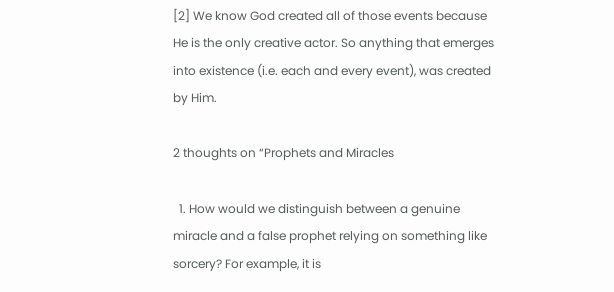[2] We know God created all of those events because He is the only creative actor. So anything that emerges into existence (i.e. each and every event), was created by Him.

2 thoughts on “Prophets and Miracles

  1. How would we distinguish between a genuine miracle and a false prophet relying on something like sorcery? For example, it is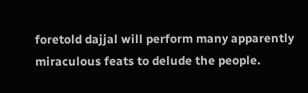foretold dajjal will perform many apparently miraculous feats to delude the people.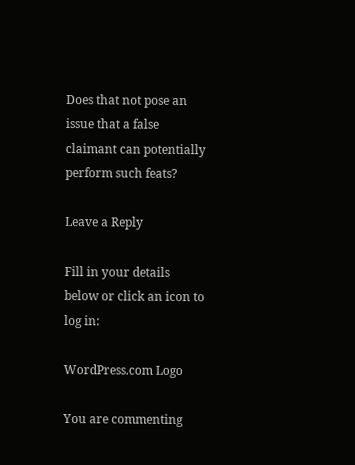Does that not pose an issue that a false claimant can potentially perform such feats?

Leave a Reply

Fill in your details below or click an icon to log in:

WordPress.com Logo

You are commenting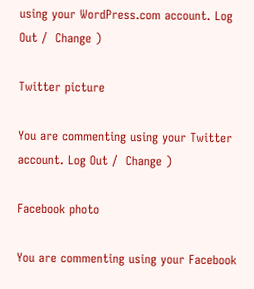using your WordPress.com account. Log Out /  Change )

Twitter picture

You are commenting using your Twitter account. Log Out /  Change )

Facebook photo

You are commenting using your Facebook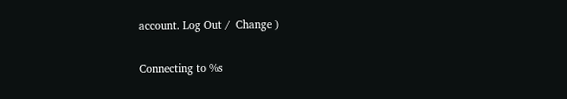account. Log Out /  Change )

Connecting to %s